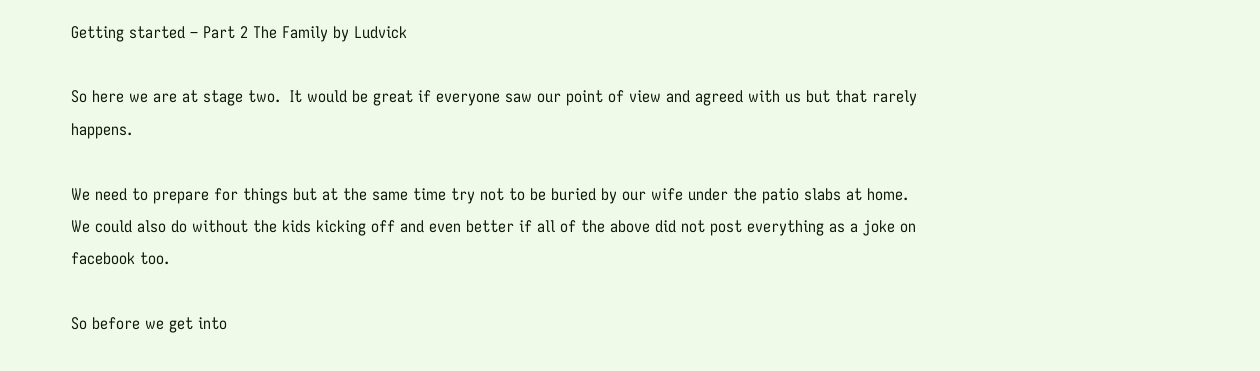Getting started – Part 2 The Family by Ludvick

So here we are at stage two.  It would be great if everyone saw our point of view and agreed with us but that rarely happens.

We need to prepare for things but at the same time try not to be buried by our wife under the patio slabs at home.  We could also do without the kids kicking off and even better if all of the above did not post everything as a joke on facebook too.

So before we get into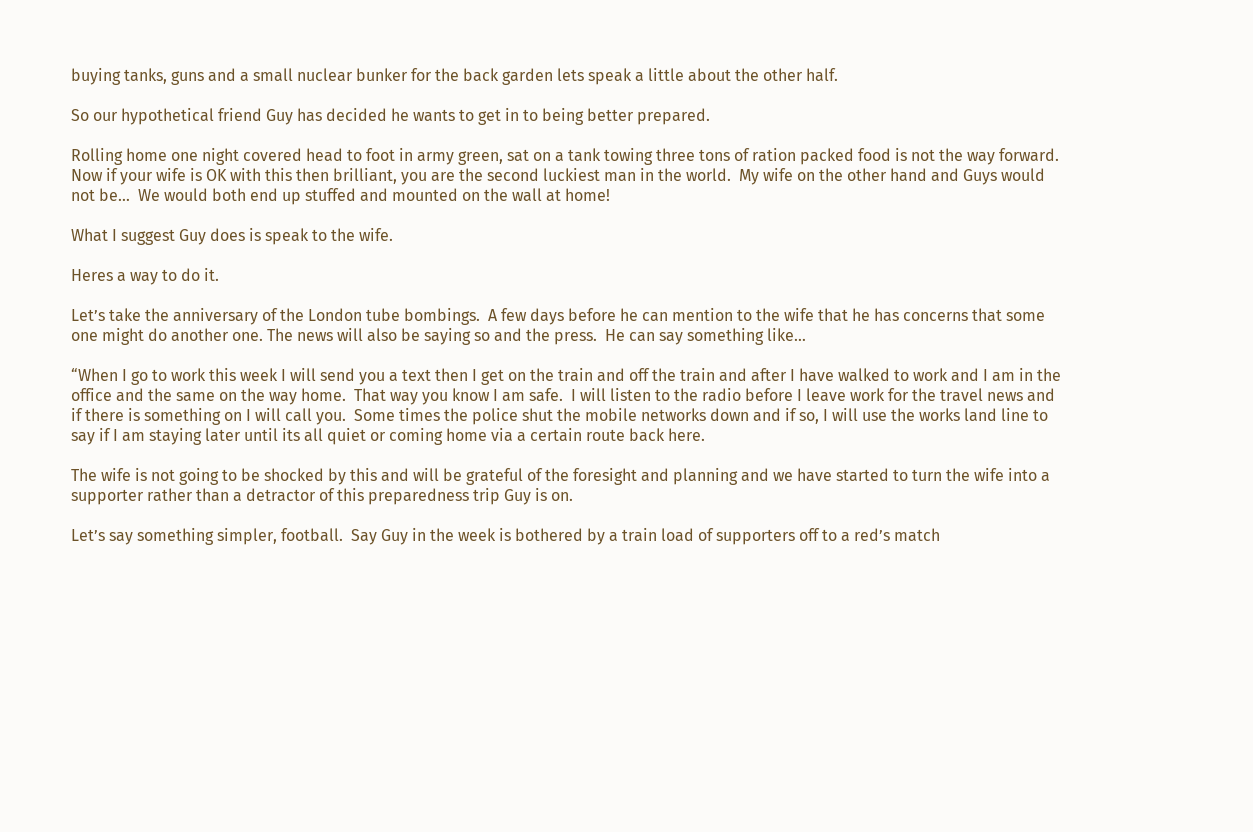buying tanks, guns and a small nuclear bunker for the back garden lets speak a little about the other half.

So our hypothetical friend Guy has decided he wants to get in to being better prepared.

Rolling home one night covered head to foot in army green, sat on a tank towing three tons of ration packed food is not the way forward.  Now if your wife is OK with this then brilliant, you are the second luckiest man in the world.  My wife on the other hand and Guys would not be…  We would both end up stuffed and mounted on the wall at home!

What I suggest Guy does is speak to the wife.

Heres a way to do it.

Let’s take the anniversary of the London tube bombings.  A few days before he can mention to the wife that he has concerns that some one might do another one. The news will also be saying so and the press.  He can say something like…

“When I go to work this week I will send you a text then I get on the train and off the train and after I have walked to work and I am in the office and the same on the way home.  That way you know I am safe.  I will listen to the radio before I leave work for the travel news and if there is something on I will call you.  Some times the police shut the mobile networks down and if so, I will use the works land line to say if I am staying later until its all quiet or coming home via a certain route back here.

The wife is not going to be shocked by this and will be grateful of the foresight and planning and we have started to turn the wife into a supporter rather than a detractor of this preparedness trip Guy is on.

Let’s say something simpler, football.  Say Guy in the week is bothered by a train load of supporters off to a red’s match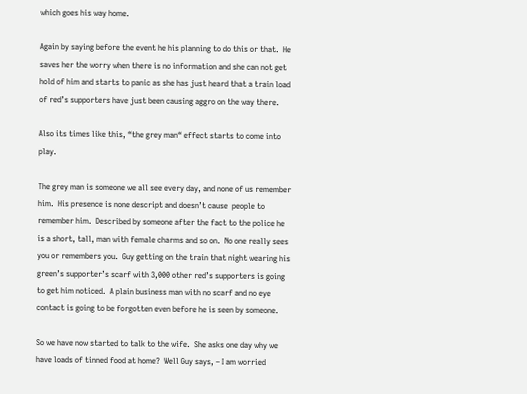which goes his way home.

Again by saying before the event he his planning to do this or that.  He saves her the worry when there is no information and she can not get hold of him and starts to panic as she has just heard that a train load of red’s supporters have just been causing aggro on the way there.

Also its times like this, “the grey man“ effect starts to come into play.

The grey man is someone we all see every day, and none of us remember him.  His presence is none descript and doesn’t cause  people to remember him.  Described by someone after the fact to the police he is a short, tall, man with female charms and so on.  No one really sees you or remembers you.  Guy getting on the train that night wearing his green’s supporter’s scarf with 3,000 other red’s supporters is going to get him noticed.  A plain business man with no scarf and no eye contact is going to be forgotten even before he is seen by someone.

So we have now started to talk to the wife.  She asks one day why we have loads of tinned food at home?  Well Guy says, – I am worried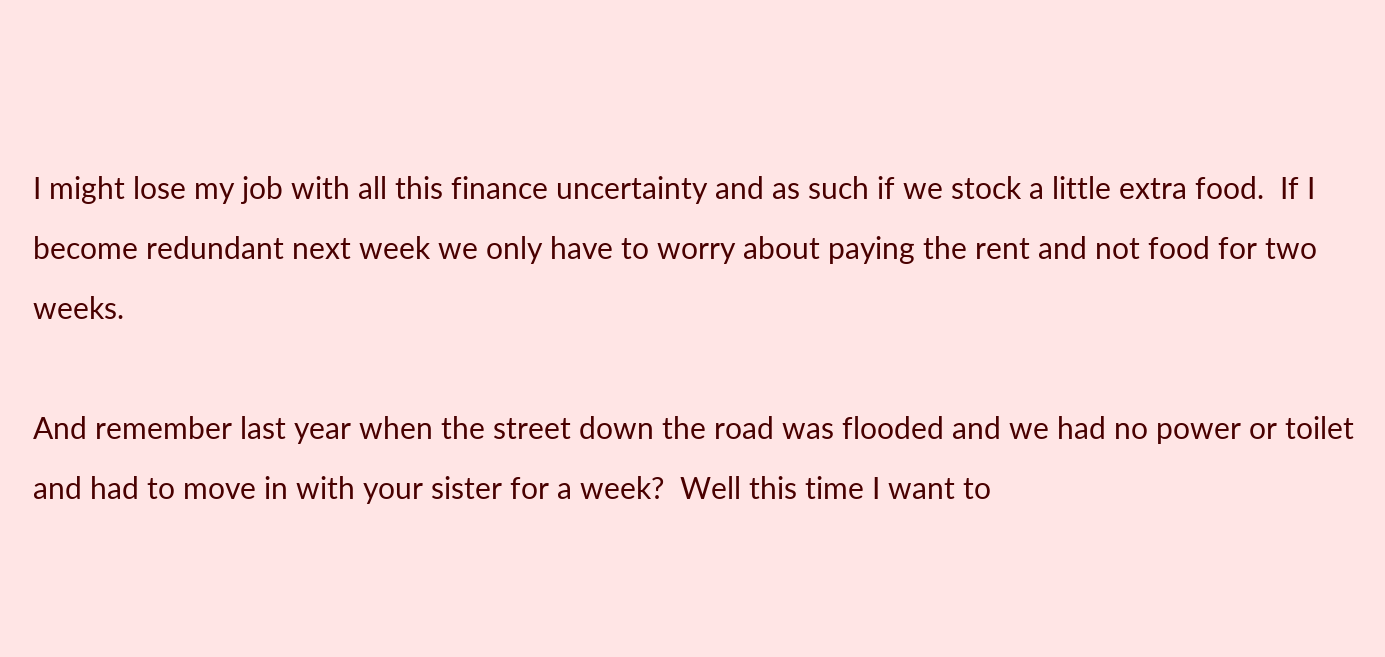I might lose my job with all this finance uncertainty and as such if we stock a little extra food.  If I become redundant next week we only have to worry about paying the rent and not food for two weeks.

And remember last year when the street down the road was flooded and we had no power or toilet and had to move in with your sister for a week?  Well this time I want to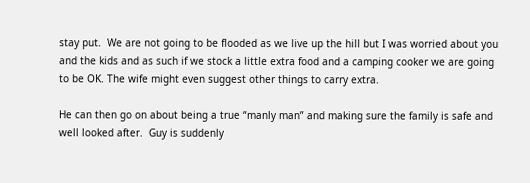stay put.  We are not going to be flooded as we live up the hill but I was worried about you and the kids and as such if we stock a little extra food and a camping cooker we are going to be OK. The wife might even suggest other things to carry extra.

He can then go on about being a true “manly man” and making sure the family is safe and well looked after.  Guy is suddenly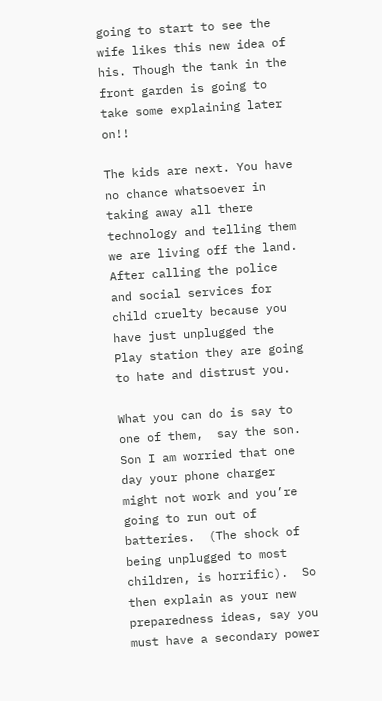going to start to see the wife likes this new idea of his. Though the tank in the front garden is going to take some explaining later on!!

The kids are next. You have no chance whatsoever in taking away all there technology and telling them we are living off the land.  After calling the police and social services for child cruelty because you have just unplugged the Play station they are going to hate and distrust you.

What you can do is say to one of them,  say the son.  Son I am worried that one day your phone charger might not work and you’re going to run out of batteries.  (The shock of being unplugged to most children, is horrific).  So then explain as your new preparedness ideas, say you must have a secondary power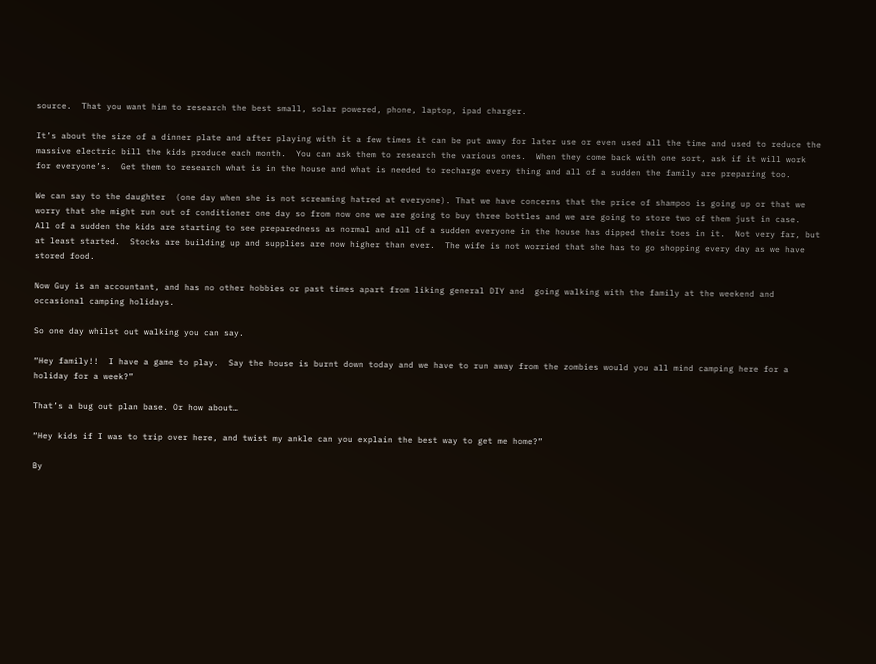source.  That you want him to research the best small, solar powered, phone, laptop, ipad charger.

It’s about the size of a dinner plate and after playing with it a few times it can be put away for later use or even used all the time and used to reduce the massive electric bill the kids produce each month.  You can ask them to research the various ones.  When they come back with one sort, ask if it will work for everyone’s.  Get them to research what is in the house and what is needed to recharge every thing and all of a sudden the family are preparing too.

We can say to the daughter  (one day when she is not screaming hatred at everyone). That we have concerns that the price of shampoo is going up or that we worry that she might run out of conditioner one day so from now one we are going to buy three bottles and we are going to store two of them just in case.  All of a sudden the kids are starting to see preparedness as normal and all of a sudden everyone in the house has dipped their toes in it.  Not very far, but at least started.  Stocks are building up and supplies are now higher than ever.  The wife is not worried that she has to go shopping every day as we have stored food.

Now Guy is an accountant, and has no other hobbies or past times apart from liking general DIY and  going walking with the family at the weekend and occasional camping holidays.

So one day whilst out walking you can say.

“Hey family!!  I have a game to play.  Say the house is burnt down today and we have to run away from the zombies would you all mind camping here for a holiday for a week?”

That’s a bug out plan base. Or how about…

“Hey kids if I was to trip over here, and twist my ankle can you explain the best way to get me home?”

By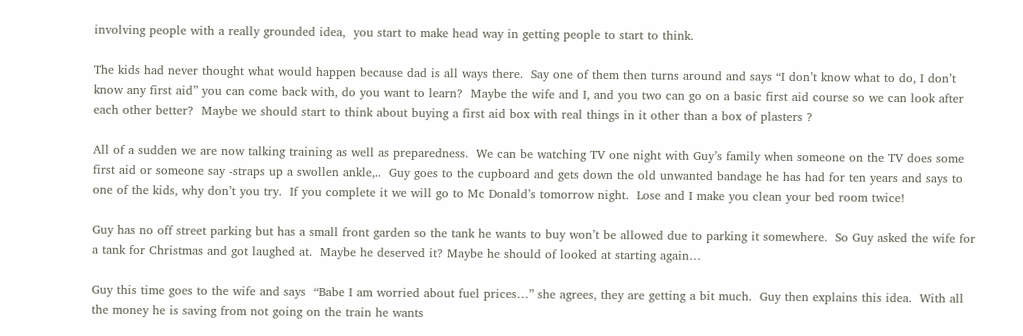involving people with a really grounded idea,  you start to make head way in getting people to start to think.

The kids had never thought what would happen because dad is all ways there.  Say one of them then turns around and says “I don’t know what to do, I don’t know any first aid” you can come back with, do you want to learn?  Maybe the wife and I, and you two can go on a basic first aid course so we can look after each other better?  Maybe we should start to think about buying a first aid box with real things in it other than a box of plasters ?

All of a sudden we are now talking training as well as preparedness.  We can be watching TV one night with Guy’s family when someone on the TV does some first aid or someone say -straps up a swollen ankle,..  Guy goes to the cupboard and gets down the old unwanted bandage he has had for ten years and says to one of the kids, why don’t you try.  If you complete it we will go to Mc Donald’s tomorrow night.  Lose and I make you clean your bed room twice!

Guy has no off street parking but has a small front garden so the tank he wants to buy won’t be allowed due to parking it somewhere.  So Guy asked the wife for a tank for Christmas and got laughed at.  Maybe he deserved it? Maybe he should of looked at starting again…

Guy this time goes to the wife and says  “Babe I am worried about fuel prices…” she agrees, they are getting a bit much.  Guy then explains this idea.  With all the money he is saving from not going on the train he wants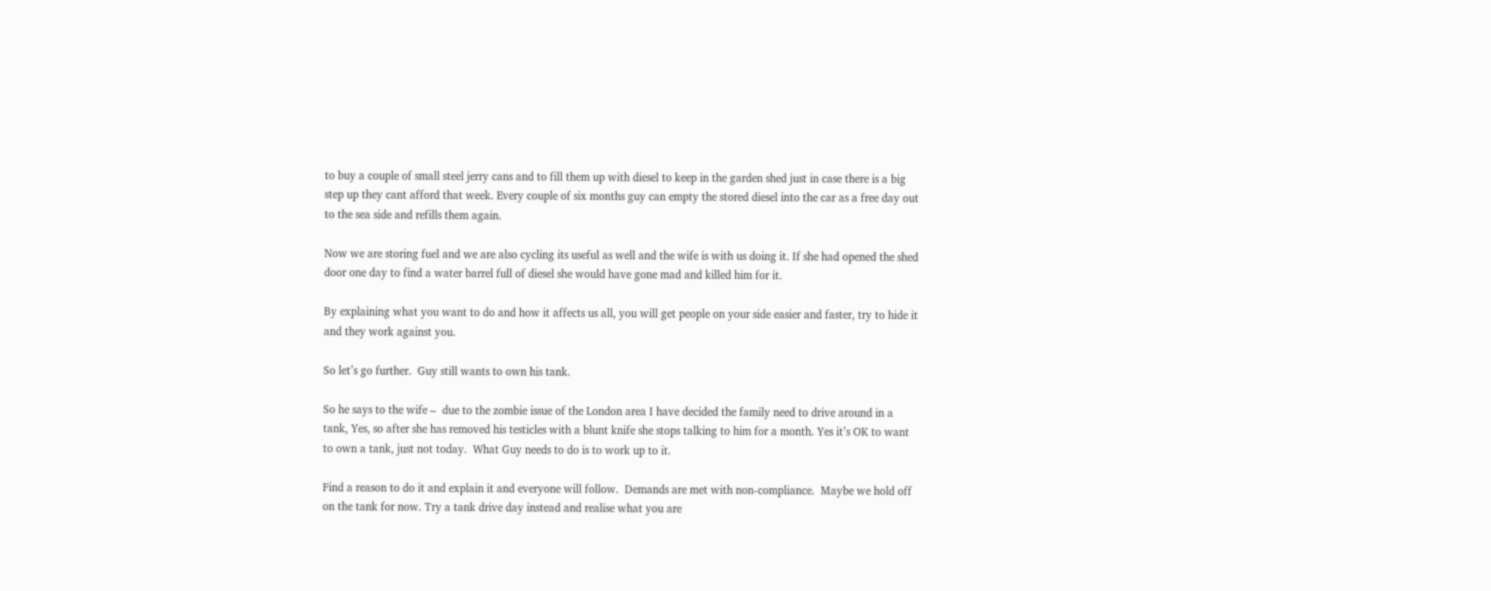to buy a couple of small steel jerry cans and to fill them up with diesel to keep in the garden shed just in case there is a big step up they cant afford that week. Every couple of six months guy can empty the stored diesel into the car as a free day out to the sea side and refills them again.

Now we are storing fuel and we are also cycling its useful as well and the wife is with us doing it. If she had opened the shed door one day to find a water barrel full of diesel she would have gone mad and killed him for it.

By explaining what you want to do and how it affects us all, you will get people on your side easier and faster, try to hide it and they work against you.

So let’s go further.  Guy still wants to own his tank.

So he says to the wife –  due to the zombie issue of the London area I have decided the family need to drive around in a tank, Yes, so after she has removed his testicles with a blunt knife she stops talking to him for a month. Yes it’s OK to want to own a tank, just not today.  What Guy needs to do is to work up to it.

Find a reason to do it and explain it and everyone will follow.  Demands are met with non-compliance.  Maybe we hold off on the tank for now. Try a tank drive day instead and realise what you are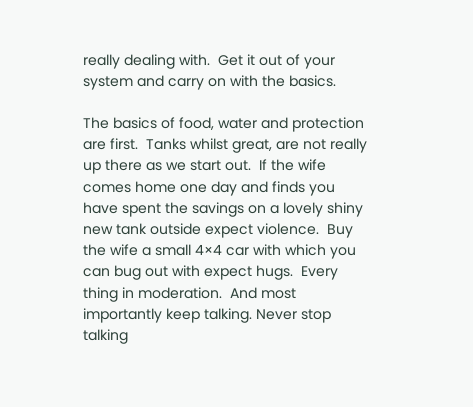really dealing with.  Get it out of your system and carry on with the basics.

The basics of food, water and protection are first.  Tanks whilst great, are not really up there as we start out.  If the wife comes home one day and finds you have spent the savings on a lovely shiny new tank outside expect violence.  Buy the wife a small 4×4 car with which you can bug out with expect hugs.  Every thing in moderation.  And most importantly keep talking. Never stop talking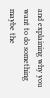and explaining why you want to do something maybe the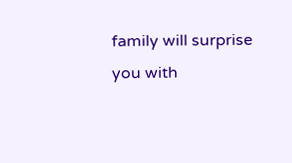family will surprise you with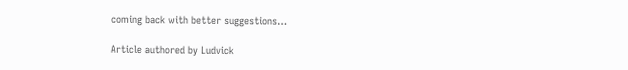coming back with better suggestions…

Article authored by Ludvick